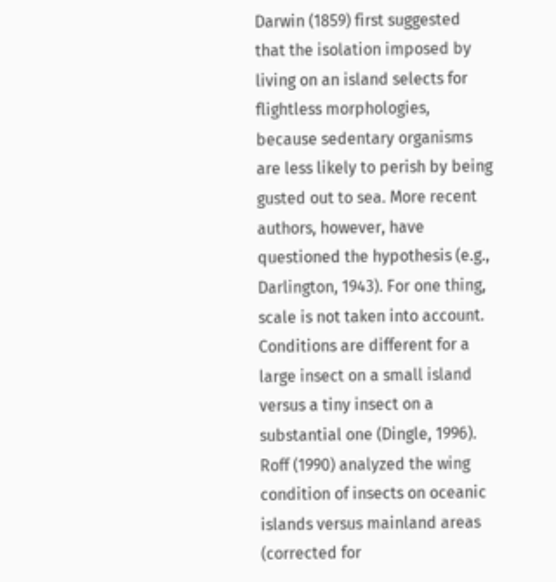Darwin (1859) first suggested that the isolation imposed by living on an island selects for flightless morphologies, because sedentary organisms are less likely to perish by being gusted out to sea. More recent authors, however, have questioned the hypothesis (e.g., Darlington, 1943). For one thing, scale is not taken into account. Conditions are different for a large insect on a small island versus a tiny insect on a substantial one (Dingle, 1996). Roff (1990) analyzed the wing condition of insects on oceanic islands versus mainland areas (corrected for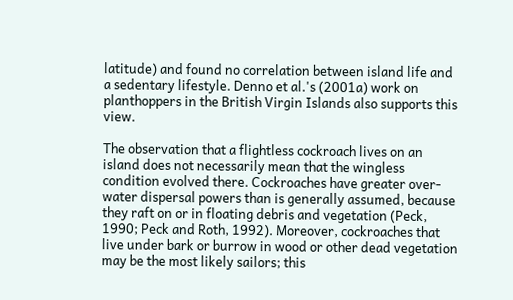latitude) and found no correlation between island life and a sedentary lifestyle. Denno et al.'s (2001a) work on planthoppers in the British Virgin Islands also supports this view.

The observation that a flightless cockroach lives on an island does not necessarily mean that the wingless condition evolved there. Cockroaches have greater over-water dispersal powers than is generally assumed, because they raft on or in floating debris and vegetation (Peck, 1990; Peck and Roth, 1992). Moreover, cockroaches that live under bark or burrow in wood or other dead vegetation may be the most likely sailors; this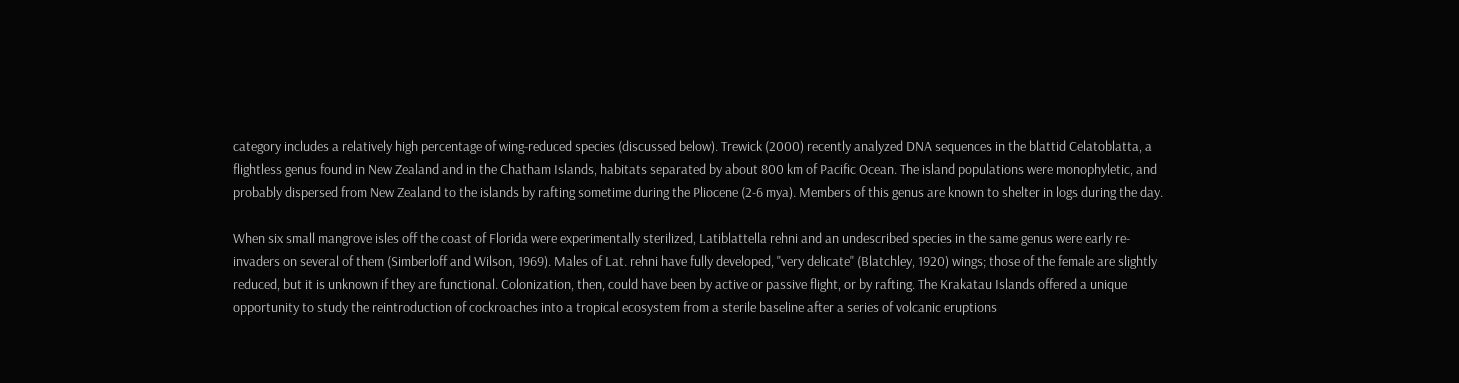category includes a relatively high percentage of wing-reduced species (discussed below). Trewick (2000) recently analyzed DNA sequences in the blattid Celatoblatta, a flightless genus found in New Zealand and in the Chatham Islands, habitats separated by about 800 km of Pacific Ocean. The island populations were monophyletic, and probably dispersed from New Zealand to the islands by rafting sometime during the Pliocene (2-6 mya). Members of this genus are known to shelter in logs during the day.

When six small mangrove isles off the coast of Florida were experimentally sterilized, Latiblattella rehni and an undescribed species in the same genus were early re-invaders on several of them (Simberloff and Wilson, 1969). Males of Lat. rehni have fully developed, "very delicate" (Blatchley, 1920) wings; those of the female are slightly reduced, but it is unknown if they are functional. Colonization, then, could have been by active or passive flight, or by rafting. The Krakatau Islands offered a unique opportunity to study the reintroduction of cockroaches into a tropical ecosystem from a sterile baseline after a series of volcanic eruptions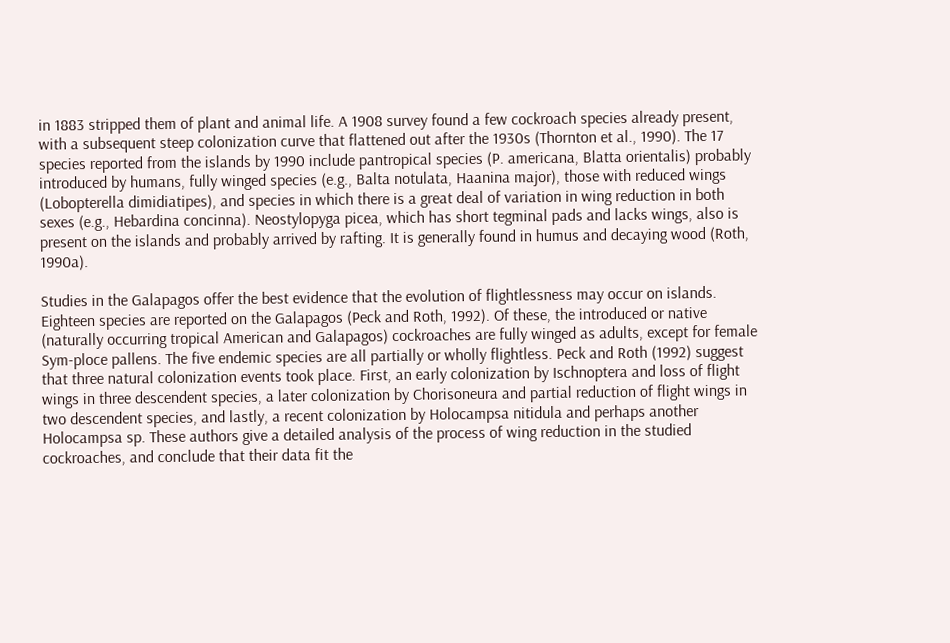in 1883 stripped them of plant and animal life. A 1908 survey found a few cockroach species already present, with a subsequent steep colonization curve that flattened out after the 1930s (Thornton et al., 1990). The 17 species reported from the islands by 1990 include pantropical species (P. americana, Blatta orientalis) probably introduced by humans, fully winged species (e.g., Balta notulata, Haanina major), those with reduced wings (Lobopterella dimidiatipes), and species in which there is a great deal of variation in wing reduction in both sexes (e.g., Hebardina concinna). Neostylopyga picea, which has short tegminal pads and lacks wings, also is present on the islands and probably arrived by rafting. It is generally found in humus and decaying wood (Roth, 1990a).

Studies in the Galapagos offer the best evidence that the evolution of flightlessness may occur on islands. Eighteen species are reported on the Galapagos (Peck and Roth, 1992). Of these, the introduced or native (naturally occurring tropical American and Galapagos) cockroaches are fully winged as adults, except for female Sym-ploce pallens. The five endemic species are all partially or wholly flightless. Peck and Roth (1992) suggest that three natural colonization events took place. First, an early colonization by Ischnoptera and loss of flight wings in three descendent species, a later colonization by Chorisoneura and partial reduction of flight wings in two descendent species, and lastly, a recent colonization by Holocampsa nitidula and perhaps another Holocampsa sp. These authors give a detailed analysis of the process of wing reduction in the studied cockroaches, and conclude that their data fit the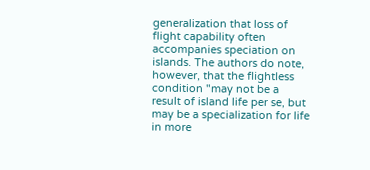generalization that loss of flight capability often accompanies speciation on islands. The authors do note, however, that the flightless condition "may not be a result of island life per se, but may be a specialization for life in more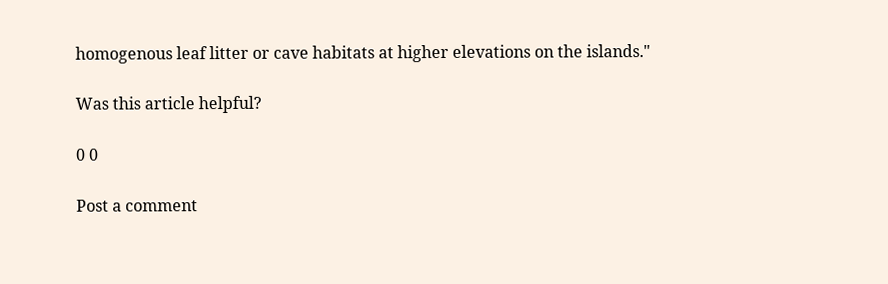homogenous leaf litter or cave habitats at higher elevations on the islands."

Was this article helpful?

0 0

Post a comment